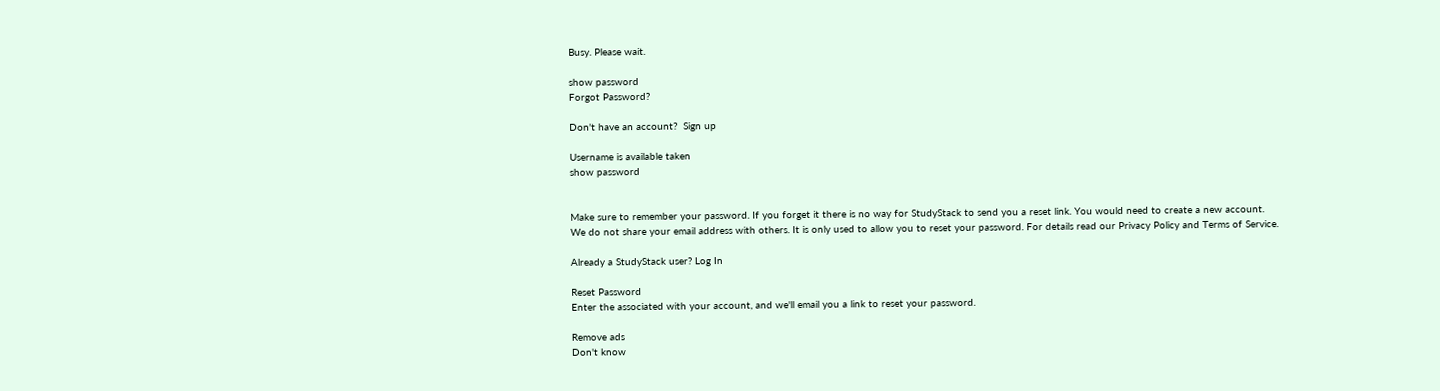Busy. Please wait.

show password
Forgot Password?

Don't have an account?  Sign up

Username is available taken
show password


Make sure to remember your password. If you forget it there is no way for StudyStack to send you a reset link. You would need to create a new account.
We do not share your email address with others. It is only used to allow you to reset your password. For details read our Privacy Policy and Terms of Service.

Already a StudyStack user? Log In

Reset Password
Enter the associated with your account, and we'll email you a link to reset your password.

Remove ads
Don't know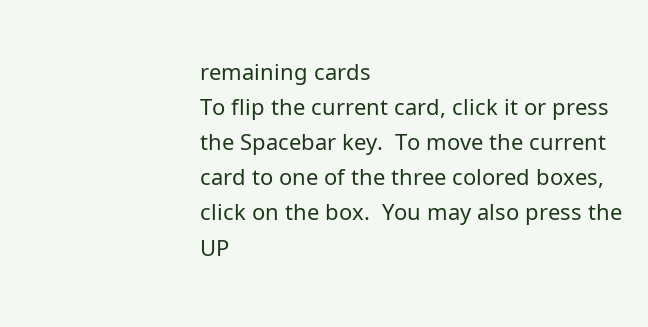remaining cards
To flip the current card, click it or press the Spacebar key.  To move the current card to one of the three colored boxes, click on the box.  You may also press the UP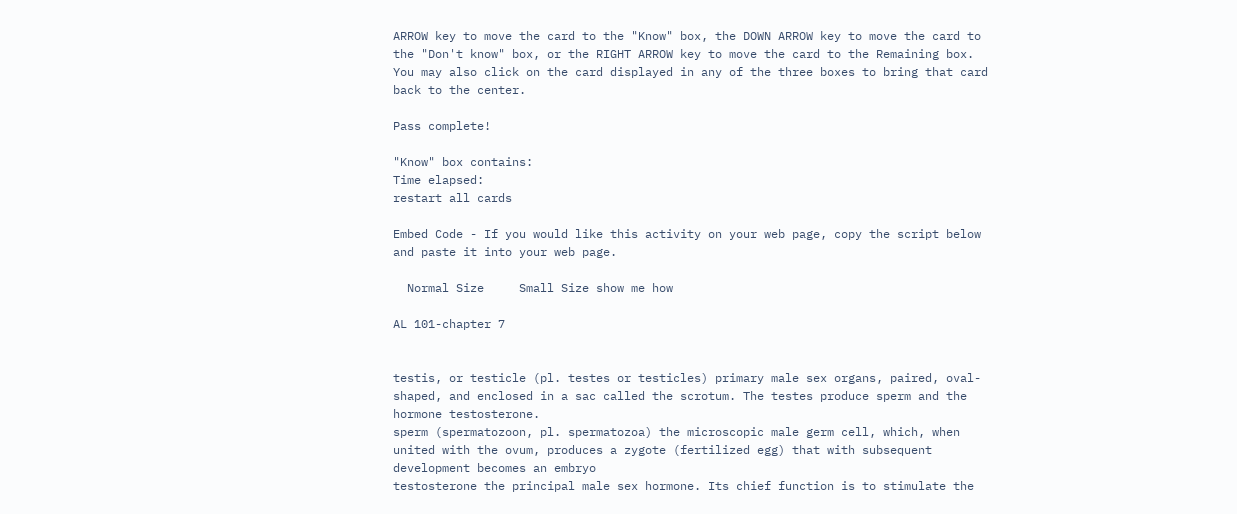ARROW key to move the card to the "Know" box, the DOWN ARROW key to move the card to the "Don't know" box, or the RIGHT ARROW key to move the card to the Remaining box.  You may also click on the card displayed in any of the three boxes to bring that card back to the center.

Pass complete!

"Know" box contains:
Time elapsed:
restart all cards

Embed Code - If you would like this activity on your web page, copy the script below and paste it into your web page.

  Normal Size     Small Size show me how

AL 101-chapter 7


testis, or testicle (pl. testes or testicles) primary male sex organs, paired, oval-shaped, and enclosed in a sac called the scrotum. The testes produce sperm and the hormone testosterone.
sperm (spermatozoon, pl. spermatozoa) the microscopic male germ cell, which, when united with the ovum, produces a zygote (fertilized egg) that with subsequent development becomes an embryo
testosterone the principal male sex hormone. Its chief function is to stimulate the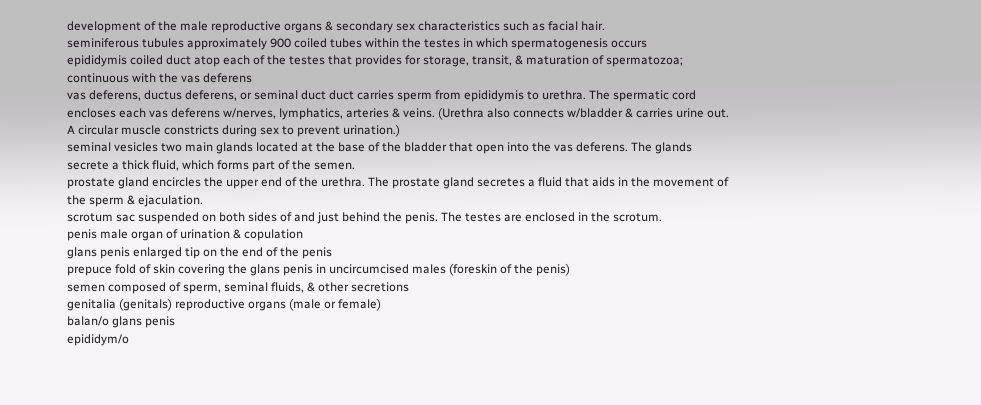development of the male reproductive organs & secondary sex characteristics such as facial hair.
seminiferous tubules approximately 900 coiled tubes within the testes in which spermatogenesis occurs
epididymis coiled duct atop each of the testes that provides for storage, transit, & maturation of spermatozoa; continuous with the vas deferens
vas deferens, ductus deferens, or seminal duct duct carries sperm from epididymis to urethra. The spermatic cord encloses each vas deferens w/nerves, lymphatics, arteries & veins. (Urethra also connects w/bladder & carries urine out. A circular muscle constricts during sex to prevent urination.)
seminal vesicles two main glands located at the base of the bladder that open into the vas deferens. The glands secrete a thick fluid, which forms part of the semen.
prostate gland encircles the upper end of the urethra. The prostate gland secretes a fluid that aids in the movement of the sperm & ejaculation.
scrotum sac suspended on both sides of and just behind the penis. The testes are enclosed in the scrotum.
penis male organ of urination & copulation
glans penis enlarged tip on the end of the penis
prepuce fold of skin covering the glans penis in uncircumcised males (foreskin of the penis)
semen composed of sperm, seminal fluids, & other secretions
genitalia (genitals) reproductive organs (male or female)
balan/o glans penis
epididym/o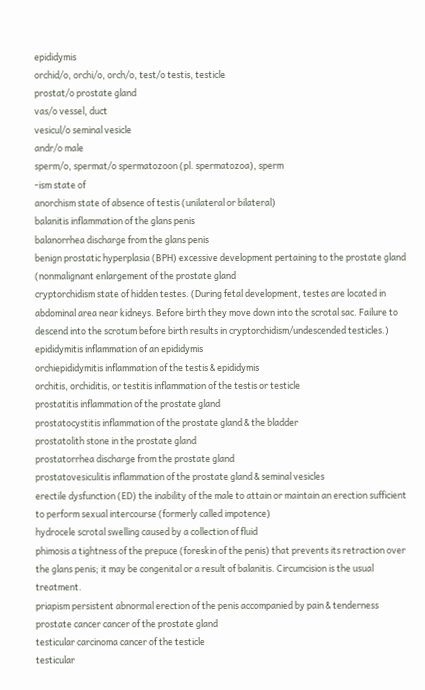epididymis
orchid/o, orchi/o, orch/o, test/o testis, testicle
prostat/o prostate gland
vas/o vessel, duct
vesicul/o seminal vesicle
andr/o male
sperm/o, spermat/o spermatozoon (pl. spermatozoa), sperm
-ism state of
anorchism state of absence of testis (unilateral or bilateral)
balanitis inflammation of the glans penis
balanorrhea discharge from the glans penis
benign prostatic hyperplasia (BPH) excessive development pertaining to the prostate gland (nonmalignant enlargement of the prostate gland
cryptorchidism state of hidden testes. (During fetal development, testes are located in abdominal area near kidneys. Before birth they move down into the scrotal sac. Failure to descend into the scrotum before birth results in cryptorchidism/undescended testicles.)
epididymitis inflammation of an epididymis
orchiepididymitis inflammation of the testis & epididymis
orchitis, orchiditis, or testitis inflammation of the testis or testicle
prostatitis inflammation of the prostate gland
prostatocystitis inflammation of the prostate gland & the bladder
prostatolith stone in the prostate gland
prostatorrhea discharge from the prostate gland
prostatovesiculitis inflammation of the prostate gland & seminal vesicles
erectile dysfunction (ED) the inability of the male to attain or maintain an erection sufficient to perform sexual intercourse (formerly called impotence)
hydrocele scrotal swelling caused by a collection of fluid
phimosis a tightness of the prepuce (foreskin of the penis) that prevents its retraction over the glans penis; it may be congenital or a result of balanitis. Circumcision is the usual treatment.
priapism persistent abnormal erection of the penis accompanied by pain & tenderness
prostate cancer cancer of the prostate gland
testicular carcinoma cancer of the testicle
testicular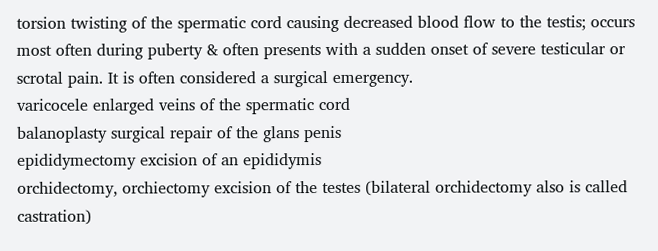torsion twisting of the spermatic cord causing decreased blood flow to the testis; occurs most often during puberty & often presents with a sudden onset of severe testicular or scrotal pain. It is often considered a surgical emergency.
varicocele enlarged veins of the spermatic cord
balanoplasty surgical repair of the glans penis
epididymectomy excision of an epididymis
orchidectomy, orchiectomy excision of the testes (bilateral orchidectomy also is called castration)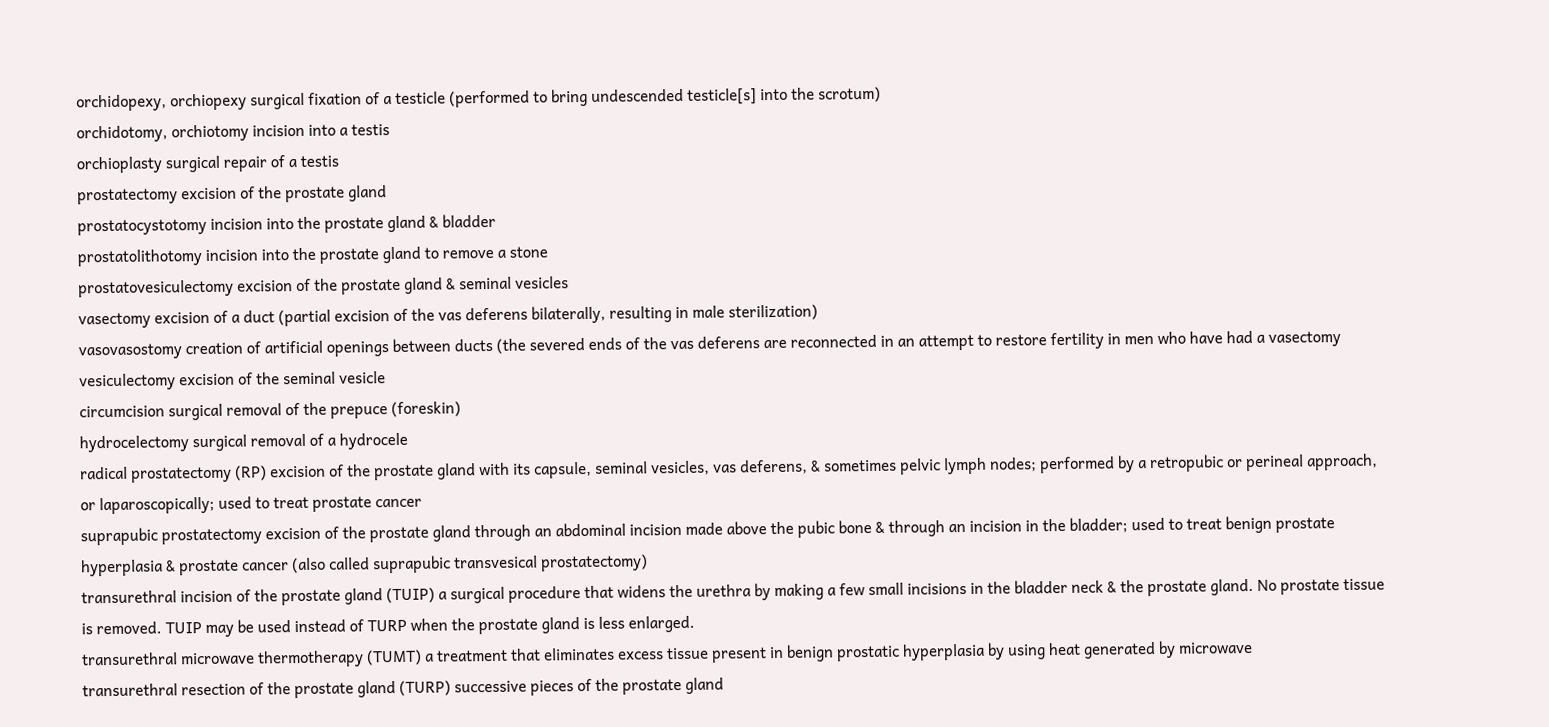orchidopexy, orchiopexy surgical fixation of a testicle (performed to bring undescended testicle[s] into the scrotum)
orchidotomy, orchiotomy incision into a testis
orchioplasty surgical repair of a testis
prostatectomy excision of the prostate gland
prostatocystotomy incision into the prostate gland & bladder
prostatolithotomy incision into the prostate gland to remove a stone
prostatovesiculectomy excision of the prostate gland & seminal vesicles
vasectomy excision of a duct (partial excision of the vas deferens bilaterally, resulting in male sterilization)
vasovasostomy creation of artificial openings between ducts (the severed ends of the vas deferens are reconnected in an attempt to restore fertility in men who have had a vasectomy
vesiculectomy excision of the seminal vesicle
circumcision surgical removal of the prepuce (foreskin)
hydrocelectomy surgical removal of a hydrocele
radical prostatectomy (RP) excision of the prostate gland with its capsule, seminal vesicles, vas deferens, & sometimes pelvic lymph nodes; performed by a retropubic or perineal approach, or laparoscopically; used to treat prostate cancer
suprapubic prostatectomy excision of the prostate gland through an abdominal incision made above the pubic bone & through an incision in the bladder; used to treat benign prostate hyperplasia & prostate cancer (also called suprapubic transvesical prostatectomy)
transurethral incision of the prostate gland (TUIP) a surgical procedure that widens the urethra by making a few small incisions in the bladder neck & the prostate gland. No prostate tissue is removed. TUIP may be used instead of TURP when the prostate gland is less enlarged.
transurethral microwave thermotherapy (TUMT) a treatment that eliminates excess tissue present in benign prostatic hyperplasia by using heat generated by microwave
transurethral resection of the prostate gland (TURP) successive pieces of the prostate gland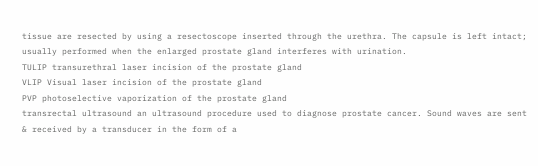tissue are resected by using a resectoscope inserted through the urethra. The capsule is left intact; usually performed when the enlarged prostate gland interferes with urination.
TULIP transurethral laser incision of the prostate gland
VLIP Visual laser incision of the prostate gland
PVP photoselective vaporization of the prostate gland
transrectal ultrasound an ultrasound procedure used to diagnose prostate cancer. Sound waves are sent & received by a transducer in the form of a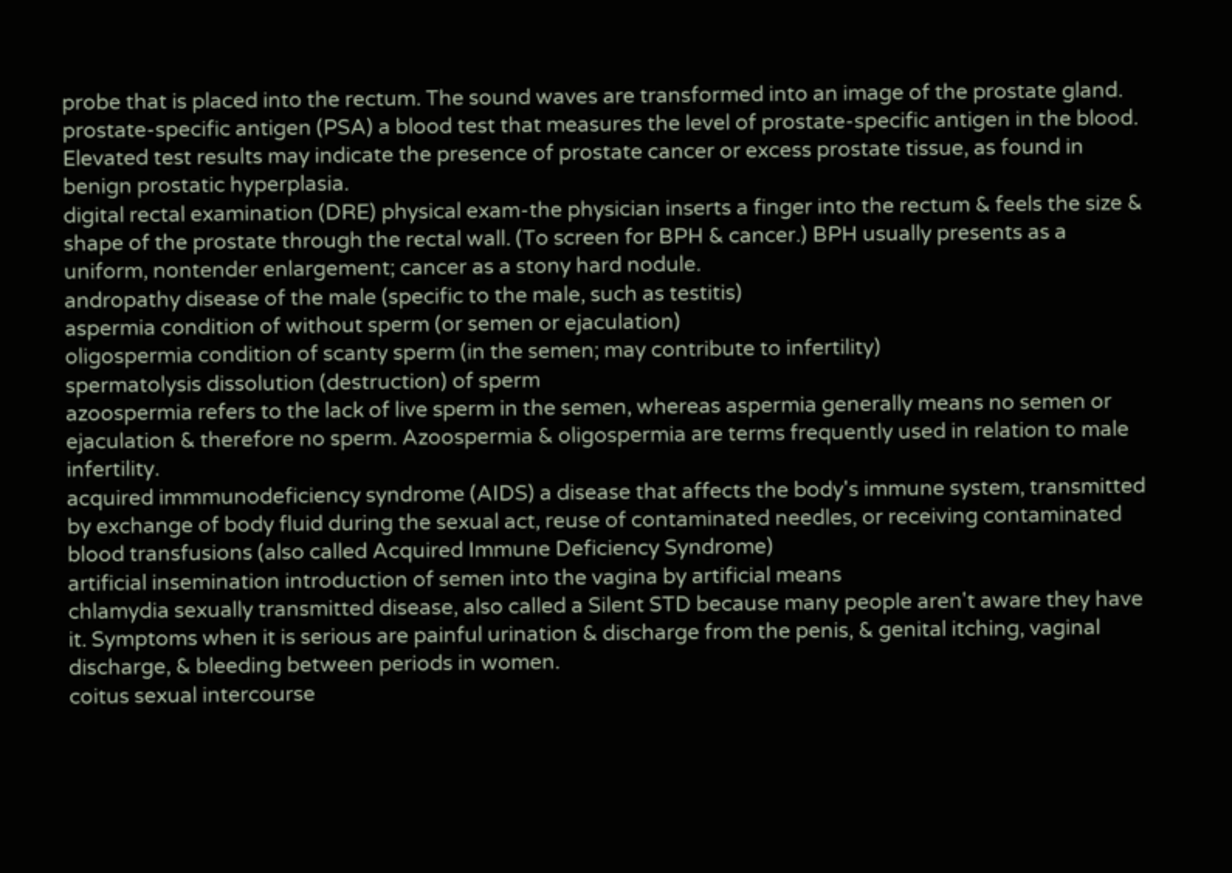probe that is placed into the rectum. The sound waves are transformed into an image of the prostate gland.
prostate-specific antigen (PSA) a blood test that measures the level of prostate-specific antigen in the blood. Elevated test results may indicate the presence of prostate cancer or excess prostate tissue, as found in benign prostatic hyperplasia.
digital rectal examination (DRE) physical exam-the physician inserts a finger into the rectum & feels the size & shape of the prostate through the rectal wall. (To screen for BPH & cancer.) BPH usually presents as a uniform, nontender enlargement; cancer as a stony hard nodule.
andropathy disease of the male (specific to the male, such as testitis)
aspermia condition of without sperm (or semen or ejaculation)
oligospermia condition of scanty sperm (in the semen; may contribute to infertility)
spermatolysis dissolution (destruction) of sperm
azoospermia refers to the lack of live sperm in the semen, whereas aspermia generally means no semen or ejaculation & therefore no sperm. Azoospermia & oligospermia are terms frequently used in relation to male infertility.
acquired immmunodeficiency syndrome (AIDS) a disease that affects the body's immune system, transmitted by exchange of body fluid during the sexual act, reuse of contaminated needles, or receiving contaminated blood transfusions (also called Acquired Immune Deficiency Syndrome)
artificial insemination introduction of semen into the vagina by artificial means
chlamydia sexually transmitted disease, also called a Silent STD because many people aren't aware they have it. Symptoms when it is serious are painful urination & discharge from the penis, & genital itching, vaginal discharge, & bleeding between periods in women.
coitus sexual intercourse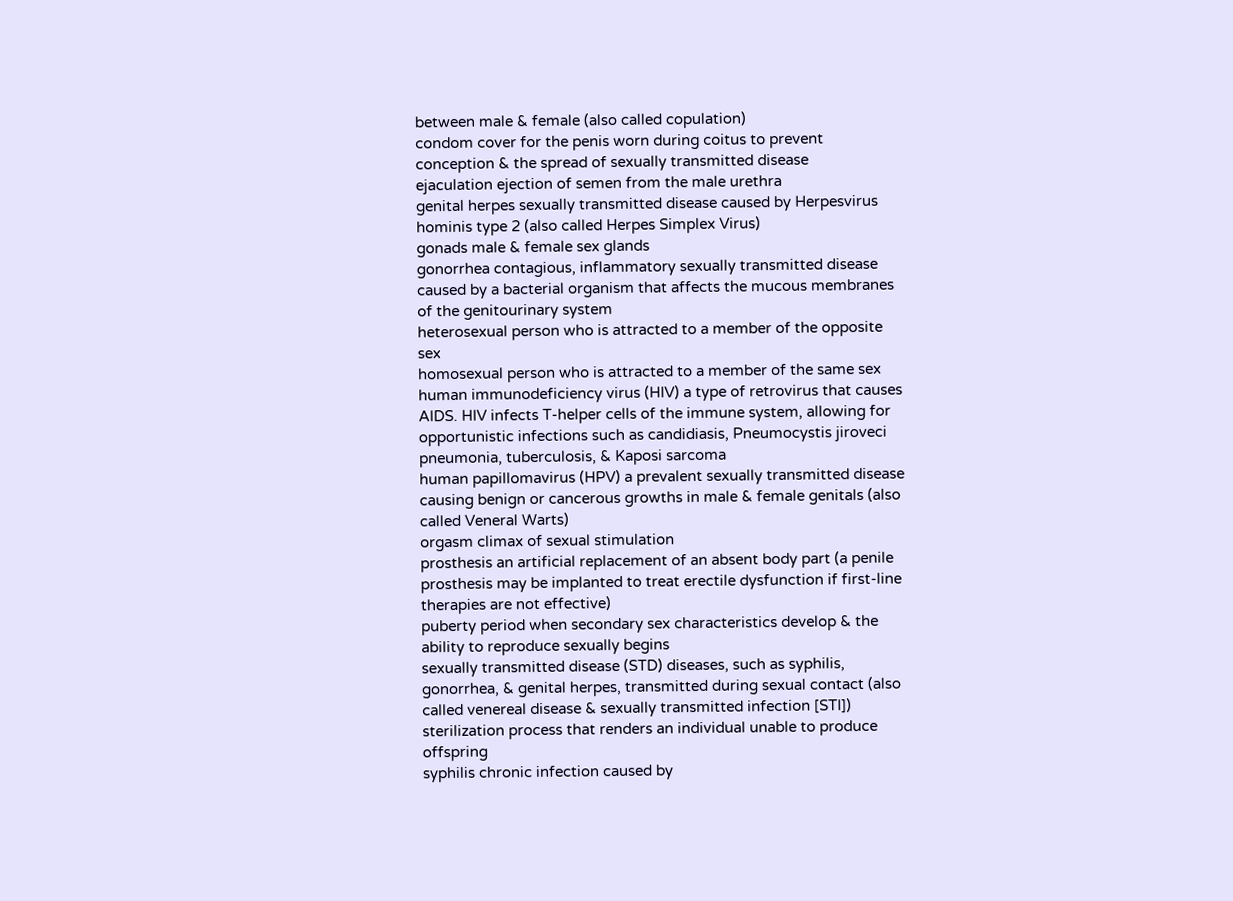between male & female (also called copulation)
condom cover for the penis worn during coitus to prevent conception & the spread of sexually transmitted disease
ejaculation ejection of semen from the male urethra
genital herpes sexually transmitted disease caused by Herpesvirus hominis type 2 (also called Herpes Simplex Virus)
gonads male & female sex glands
gonorrhea contagious, inflammatory sexually transmitted disease caused by a bacterial organism that affects the mucous membranes of the genitourinary system
heterosexual person who is attracted to a member of the opposite sex
homosexual person who is attracted to a member of the same sex
human immunodeficiency virus (HIV) a type of retrovirus that causes AIDS. HIV infects T-helper cells of the immune system, allowing for opportunistic infections such as candidiasis, Pneumocystis jiroveci pneumonia, tuberculosis, & Kaposi sarcoma
human papillomavirus (HPV) a prevalent sexually transmitted disease causing benign or cancerous growths in male & female genitals (also called Veneral Warts)
orgasm climax of sexual stimulation
prosthesis an artificial replacement of an absent body part (a penile prosthesis may be implanted to treat erectile dysfunction if first-line therapies are not effective)
puberty period when secondary sex characteristics develop & the ability to reproduce sexually begins
sexually transmitted disease (STD) diseases, such as syphilis, gonorrhea, & genital herpes, transmitted during sexual contact (also called venereal disease & sexually transmitted infection [STI])
sterilization process that renders an individual unable to produce offspring
syphilis chronic infection caused by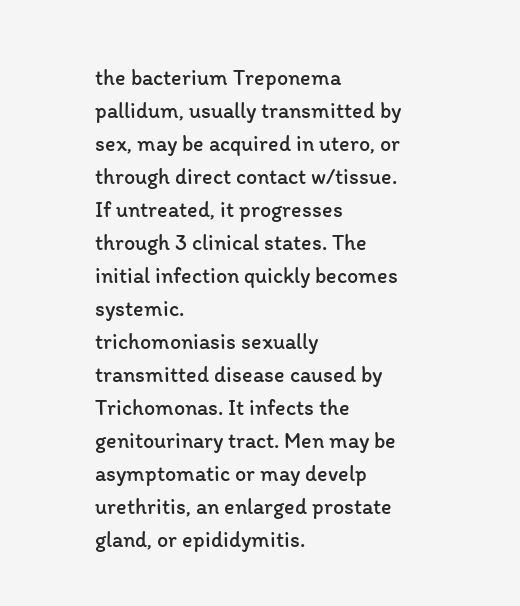the bacterium Treponema pallidum, usually transmitted by sex, may be acquired in utero, or through direct contact w/tissue. If untreated, it progresses through 3 clinical states. The initial infection quickly becomes systemic.
trichomoniasis sexually transmitted disease caused by Trichomonas. It infects the genitourinary tract. Men may be asymptomatic or may develp urethritis, an enlarged prostate gland, or epididymitis.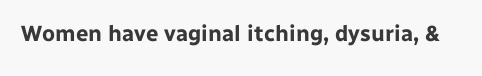Women have vaginal itching, dysuria, &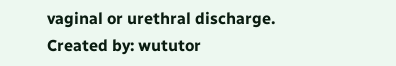vaginal or urethral discharge.
Created by: wututor